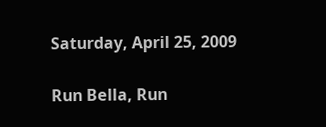Saturday, April 25, 2009

Run Bella, Run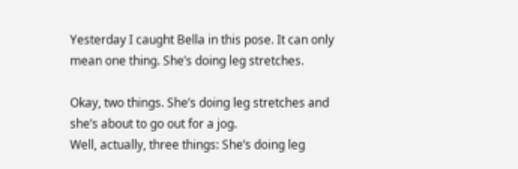Yesterday I caught Bella in this pose. It can only mean one thing. She’s doing leg stretches.

Okay, two things. She’s doing leg stretches and she’s about to go out for a jog.
Well, actually, three things: She’s doing leg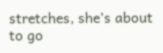stretches, she’s about to go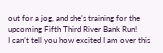out for a jog, and she’s training for the upcoming Fifth Third River Bank Run!
I can’t tell you how excited I am over this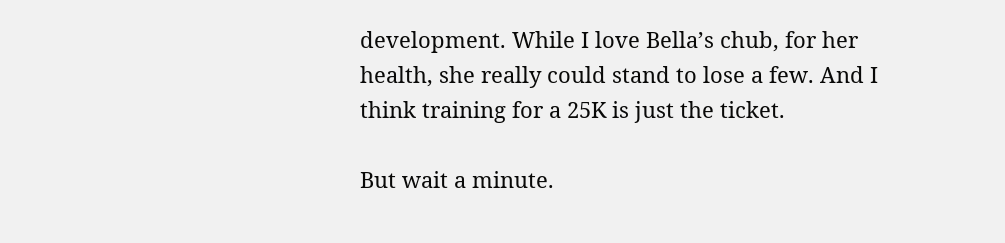development. While I love Bella’s chub, for her health, she really could stand to lose a few. And I think training for a 25K is just the ticket.

But wait a minute.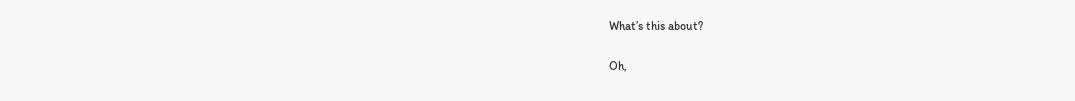What’s this about?

Oh,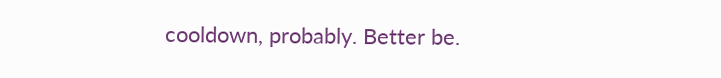cooldown, probably. Better be.